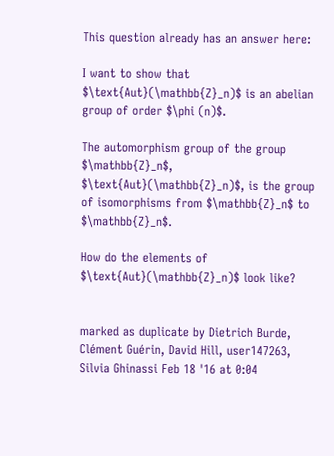This question already has an answer here:

I want to show that $\text{Aut}(\mathbb{Z}_n)$ is an abelian group of order $\phi (n)$.

The automorphism group of the group $\mathbb{Z}_n$, $\text{Aut}(\mathbb{Z}_n)$, is the group of isomorphisms from $\mathbb{Z}_n$ to $\mathbb{Z}_n$.

How do the elements of $\text{Aut}(\mathbb{Z}_n)$ look like?


marked as duplicate by Dietrich Burde, Clément Guérin, David Hill, user147263, Silvia Ghinassi Feb 18 '16 at 0:04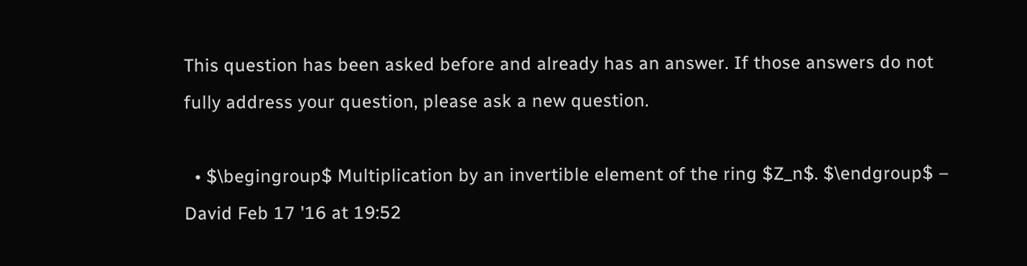This question has been asked before and already has an answer. If those answers do not fully address your question, please ask a new question.

  • $\begingroup$ Multiplication by an invertible element of the ring $Z_n$. $\endgroup$ – David Feb 17 '16 at 19:52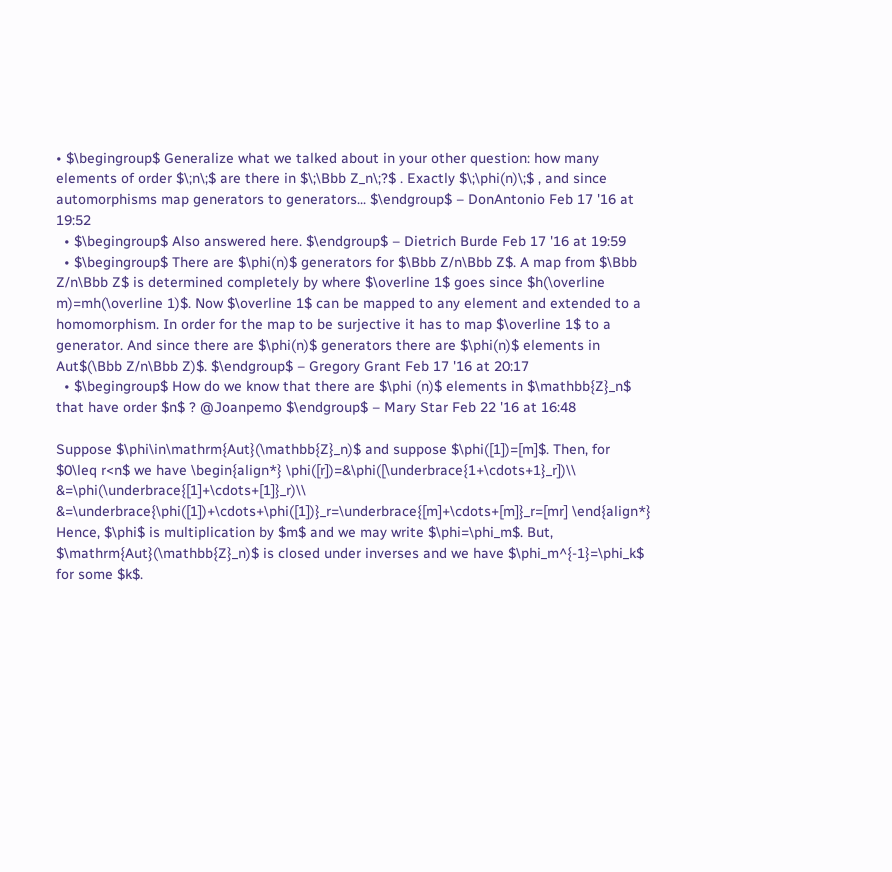• $\begingroup$ Generalize what we talked about in your other question: how many elements of order $\;n\;$ are there in $\;\Bbb Z_n\;?$ . Exactly $\;\phi(n)\;$ , and since automorphisms map generators to generators... $\endgroup$ – DonAntonio Feb 17 '16 at 19:52
  • $\begingroup$ Also answered here. $\endgroup$ – Dietrich Burde Feb 17 '16 at 19:59
  • $\begingroup$ There are $\phi(n)$ generators for $\Bbb Z/n\Bbb Z$. A map from $\Bbb Z/n\Bbb Z$ is determined completely by where $\overline 1$ goes since $h(\overline m)=mh(\overline 1)$. Now $\overline 1$ can be mapped to any element and extended to a homomorphism. In order for the map to be surjective it has to map $\overline 1$ to a generator. And since there are $\phi(n)$ generators there are $\phi(n)$ elements in Aut$(\Bbb Z/n\Bbb Z)$. $\endgroup$ – Gregory Grant Feb 17 '16 at 20:17
  • $\begingroup$ How do we know that there are $\phi (n)$ elements in $\mathbb{Z}_n$ that have order $n$ ? @Joanpemo $\endgroup$ – Mary Star Feb 22 '16 at 16:48

Suppose $\phi\in\mathrm{Aut}(\mathbb{Z}_n)$ and suppose $\phi([1])=[m]$. Then, for $0\leq r<n$ we have \begin{align*} \phi([r])=&\phi([\underbrace{1+\cdots+1}_r])\\ &=\phi(\underbrace{[1]+\cdots+[1]}_r)\\ &=\underbrace{\phi([1])+\cdots+\phi([1])}_r=\underbrace{[m]+\cdots+[m]}_r=[mr] \end{align*} Hence, $\phi$ is multiplication by $m$ and we may write $\phi=\phi_m$. But, $\mathrm{Aut}(\mathbb{Z}_n)$ is closed under inverses and we have $\phi_m^{-1}=\phi_k$ for some $k$.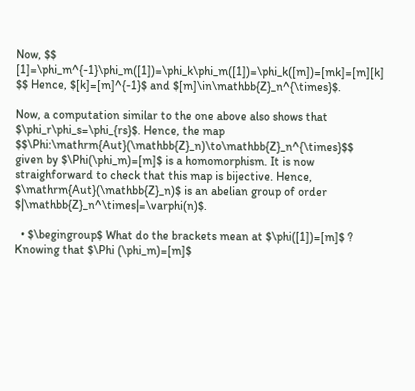Now, $$ [1]=\phi_m^{-1}\phi_m([1])=\phi_k\phi_m([1])=\phi_k([m])=[mk]=[m][k] $$ Hence, $[k]=[m]^{-1}$ and $[m]\in\mathbb{Z}_n^{\times}$.

Now, a computation similar to the one above also shows that $\phi_r\phi_s=\phi_{rs}$. Hence, the map $$\Phi:\mathrm{Aut}(\mathbb{Z}_n)\to\mathbb{Z}_n^{\times}$$ given by $\Phi(\phi_m)=[m]$ is a homomorphism. It is now straighforward to check that this map is bijective. Hence, $\mathrm{Aut}(\mathbb{Z}_n)$ is an abelian group of order $|\mathbb{Z}_n^\times|=\varphi(n)$.

  • $\begingroup$ What do the brackets mean at $\phi([1])=[m]$ ? Knowing that $\Phi (\phi_m)=[m]$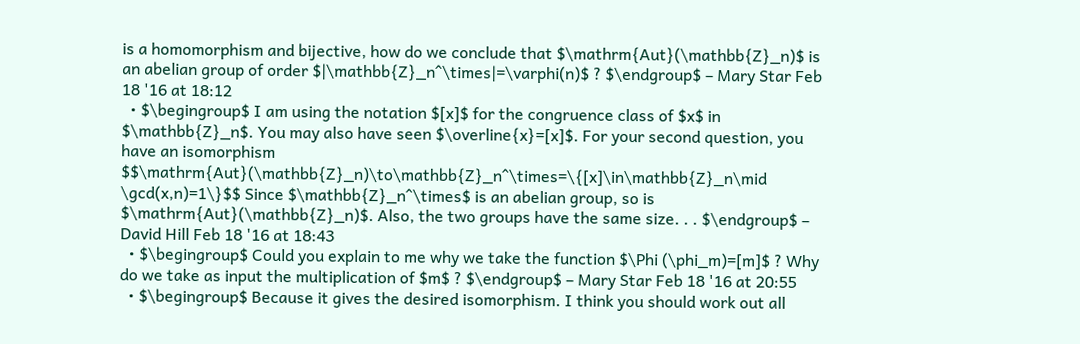is a homomorphism and bijective, how do we conclude that $\mathrm{Aut}(\mathbb{Z}_n)$ is an abelian group of order $|\mathbb{Z}_n^\times|=\varphi(n)$ ? $\endgroup$ – Mary Star Feb 18 '16 at 18:12
  • $\begingroup$ I am using the notation $[x]$ for the congruence class of $x$ in $\mathbb{Z}_n$. You may also have seen $\overline{x}=[x]$. For your second question, you have an isomorphism $$\mathrm{Aut}(\mathbb{Z}_n)\to\mathbb{Z}_n^\times=\{[x]\in\mathbb{Z}_n\mid \gcd(x,n)=1\}$$ Since $\mathbb{Z}_n^\times$ is an abelian group, so is $\mathrm{Aut}(\mathbb{Z}_n)$. Also, the two groups have the same size. . . $\endgroup$ – David Hill Feb 18 '16 at 18:43
  • $\begingroup$ Could you explain to me why we take the function $\Phi (\phi_m)=[m]$ ? Why do we take as input the multiplication of $m$ ? $\endgroup$ – Mary Star Feb 18 '16 at 20:55
  • $\begingroup$ Because it gives the desired isomorphism. I think you should work out all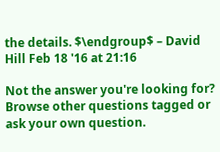the details. $\endgroup$ – David Hill Feb 18 '16 at 21:16

Not the answer you're looking for? Browse other questions tagged or ask your own question.